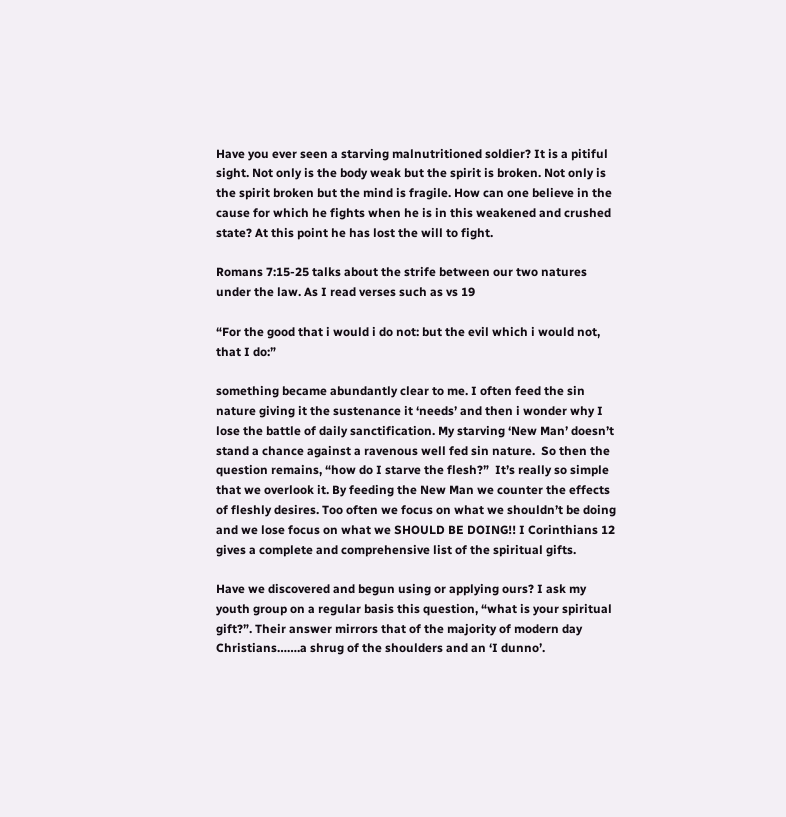Have you ever seen a starving malnutritioned soldier? It is a pitiful sight. Not only is the body weak but the spirit is broken. Not only is the spirit broken but the mind is fragile. How can one believe in the cause for which he fights when he is in this weakened and crushed state? At this point he has lost the will to fight.

Romans 7:15-25 talks about the strife between our two natures under the law. As I read verses such as vs 19

“For the good that i would i do not: but the evil which i would not, that I do:”

something became abundantly clear to me. I often feed the sin nature giving it the sustenance it ‘needs’ and then i wonder why I lose the battle of daily sanctification. My starving ‘New Man’ doesn’t stand a chance against a ravenous well fed sin nature.  So then the question remains, “how do I starve the flesh?”  It’s really so simple that we overlook it. By feeding the New Man we counter the effects of fleshly desires. Too often we focus on what we shouldn’t be doing and we lose focus on what we SHOULD BE DOING!! I Corinthians 12 gives a complete and comprehensive list of the spiritual gifts.

Have we discovered and begun using or applying ours? I ask my youth group on a regular basis this question, “what is your spiritual gift?”. Their answer mirrors that of the majority of modern day Christians…….a shrug of the shoulders and an ‘I dunno’.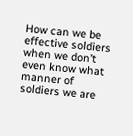How can we be effective soldiers when we don’t even know what manner of soldiers we are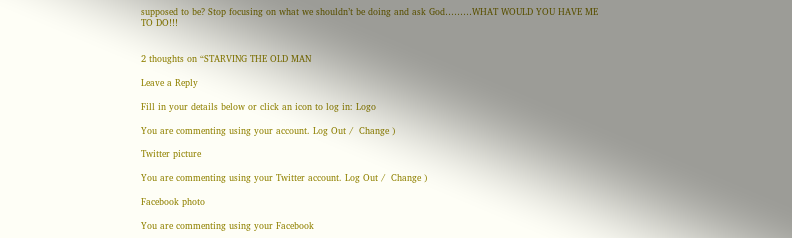supposed to be? Stop focusing on what we shouldn’t be doing and ask God………WHAT WOULD YOU HAVE ME TO DO!!!


2 thoughts on “STARVING THE OLD MAN

Leave a Reply

Fill in your details below or click an icon to log in: Logo

You are commenting using your account. Log Out /  Change )

Twitter picture

You are commenting using your Twitter account. Log Out /  Change )

Facebook photo

You are commenting using your Facebook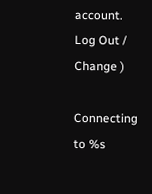account. Log Out /  Change )

Connecting to %s